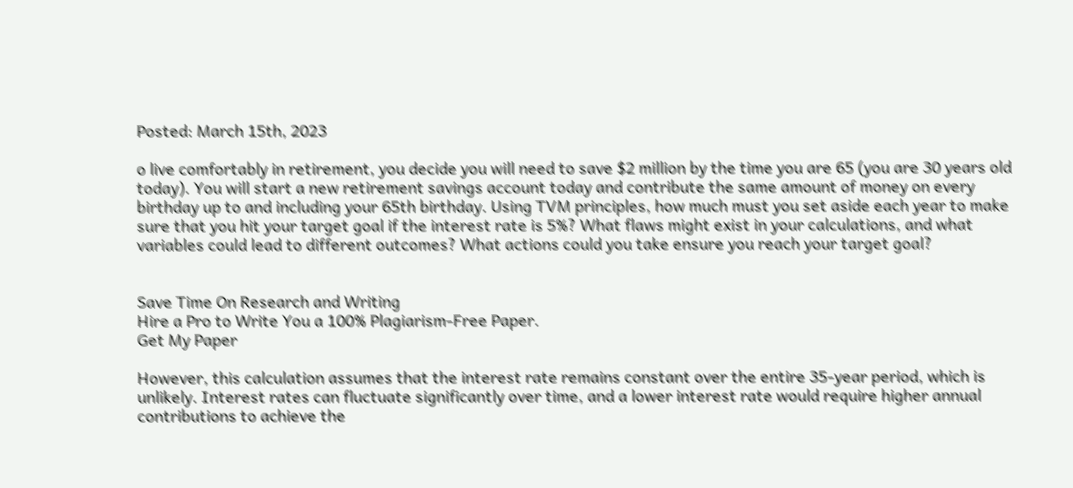Posted: March 15th, 2023

o live comfortably in retirement, you decide you will need to save $2 million by the time you are 65 (you are 30 years old today). You will start a new retirement savings account today and contribute the same amount of money on every birthday up to and including your 65th birthday. Using TVM principles, how much must you set aside each year to make sure that you hit your target goal if the interest rate is 5%? What flaws might exist in your calculations, and what variables could lead to different outcomes? What actions could you take ensure you reach your target goal?


Save Time On Research and Writing
Hire a Pro to Write You a 100% Plagiarism-Free Paper.
Get My Paper

However, this calculation assumes that the interest rate remains constant over the entire 35-year period, which is unlikely. Interest rates can fluctuate significantly over time, and a lower interest rate would require higher annual contributions to achieve the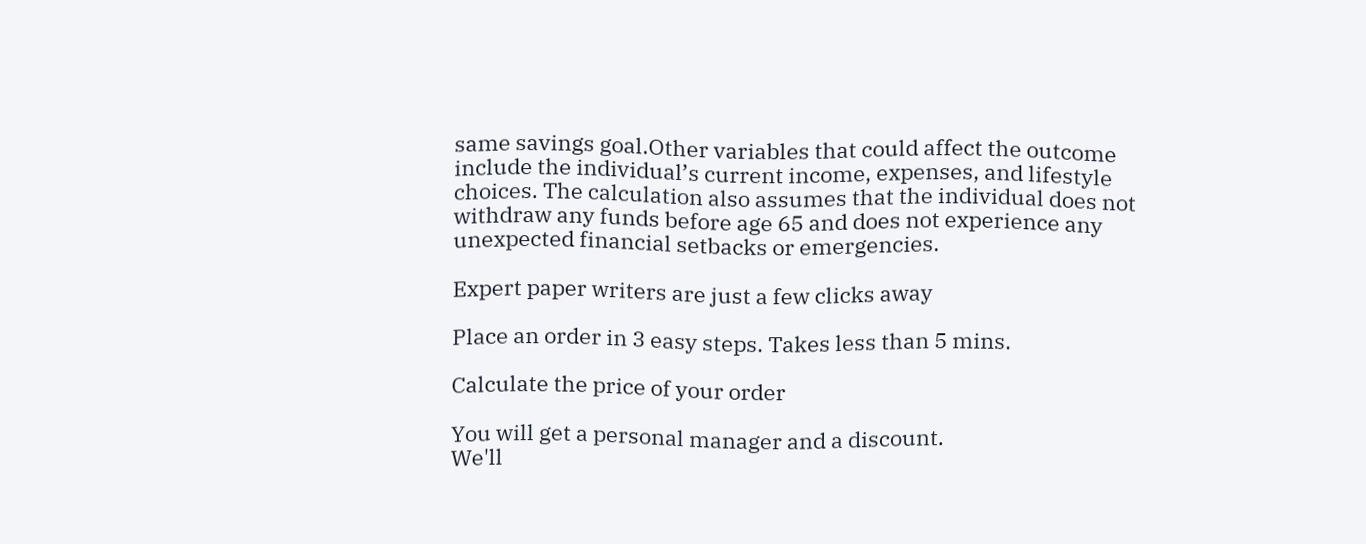same savings goal.Other variables that could affect the outcome include the individual’s current income, expenses, and lifestyle choices. The calculation also assumes that the individual does not withdraw any funds before age 65 and does not experience any unexpected financial setbacks or emergencies.

Expert paper writers are just a few clicks away

Place an order in 3 easy steps. Takes less than 5 mins.

Calculate the price of your order

You will get a personal manager and a discount.
We'll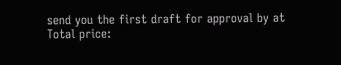send you the first draft for approval by at
Total price: